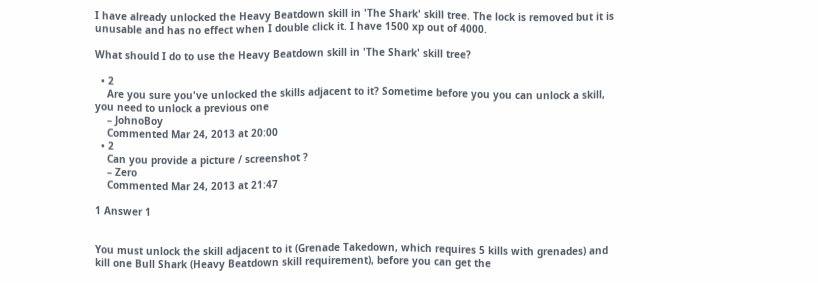I have already unlocked the Heavy Beatdown skill in 'The Shark' skill tree. The lock is removed but it is unusable and has no effect when I double click it. I have 1500 xp out of 4000.

What should I do to use the Heavy Beatdown skill in 'The Shark' skill tree?

  • 2
    Are you sure you've unlocked the skills adjacent to it? Sometime before you you can unlock a skill, you need to unlock a previous one
    – JohnoBoy
    Commented Mar 24, 2013 at 20:00
  • 2
    Can you provide a picture / screenshot ?
    – Zero
    Commented Mar 24, 2013 at 21:47

1 Answer 1


You must unlock the skill adjacent to it (Grenade Takedown, which requires 5 kills with grenades) and kill one Bull Shark (Heavy Beatdown skill requirement), before you can get the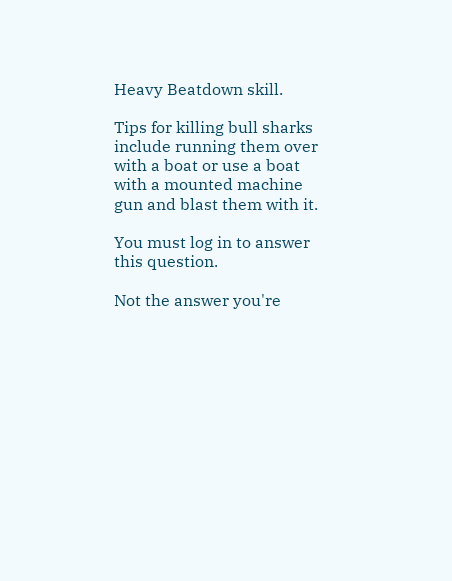Heavy Beatdown skill.

Tips for killing bull sharks include running them over with a boat or use a boat with a mounted machine gun and blast them with it.

You must log in to answer this question.

Not the answer you're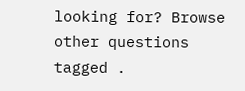looking for? Browse other questions tagged .